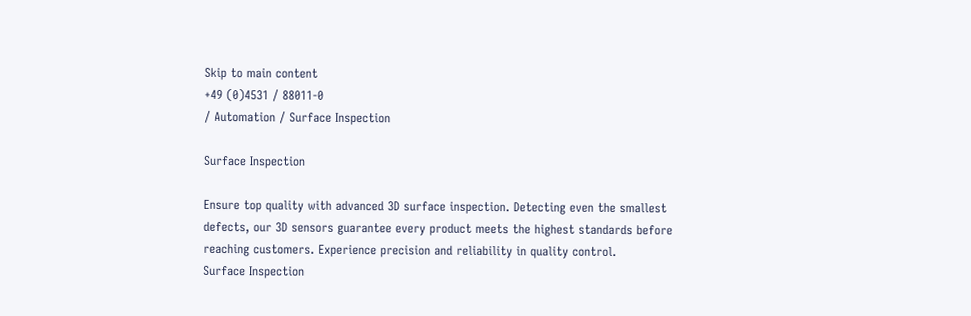Skip to main content
+49 (0)4531 / 88011-0
/ Automation / Surface Inspection

Surface Inspection

Ensure top quality with advanced 3D surface inspection. Detecting even the smallest defects, our 3D sensors guarantee every product meets the highest standards before reaching customers. Experience precision and reliability in quality control.
Surface Inspection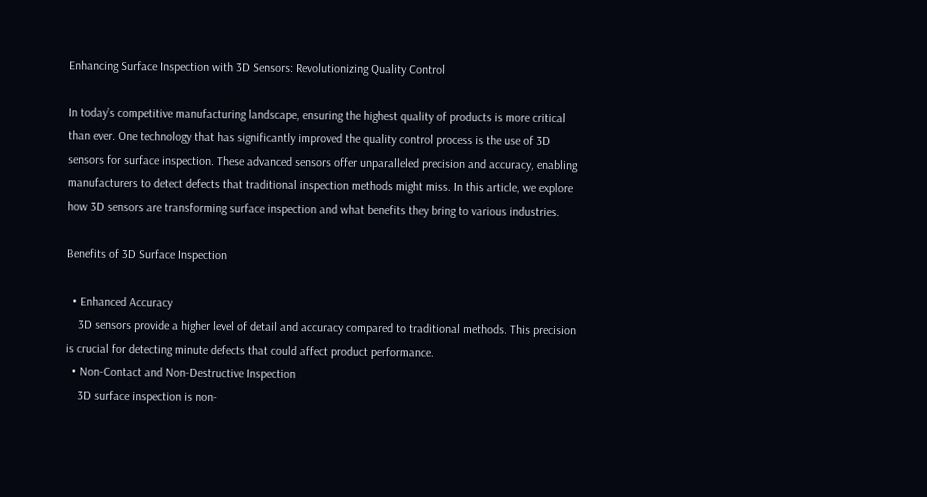Enhancing Surface Inspection with 3D Sensors: Revolutionizing Quality Control

In today’s competitive manufacturing landscape, ensuring the highest quality of products is more critical than ever. One technology that has significantly improved the quality control process is the use of 3D sensors for surface inspection. These advanced sensors offer unparalleled precision and accuracy, enabling manufacturers to detect defects that traditional inspection methods might miss. In this article, we explore how 3D sensors are transforming surface inspection and what benefits they bring to various industries.

Benefits of 3D Surface Inspection

  • Enhanced Accuracy
    3D sensors provide a higher level of detail and accuracy compared to traditional methods. This precision is crucial for detecting minute defects that could affect product performance.
  • Non-Contact and Non-Destructive Inspection
    3D surface inspection is non-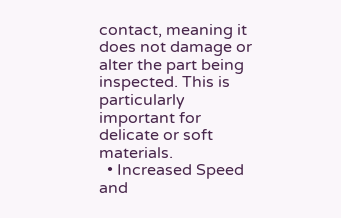contact, meaning it does not damage or alter the part being inspected. This is particularly important for delicate or soft materials.
  • Increased Speed and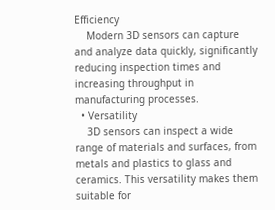Efficiency
    Modern 3D sensors can capture and analyze data quickly, significantly reducing inspection times and increasing throughput in manufacturing processes.
  • Versatility
    3D sensors can inspect a wide range of materials and surfaces, from metals and plastics to glass and ceramics. This versatility makes them suitable for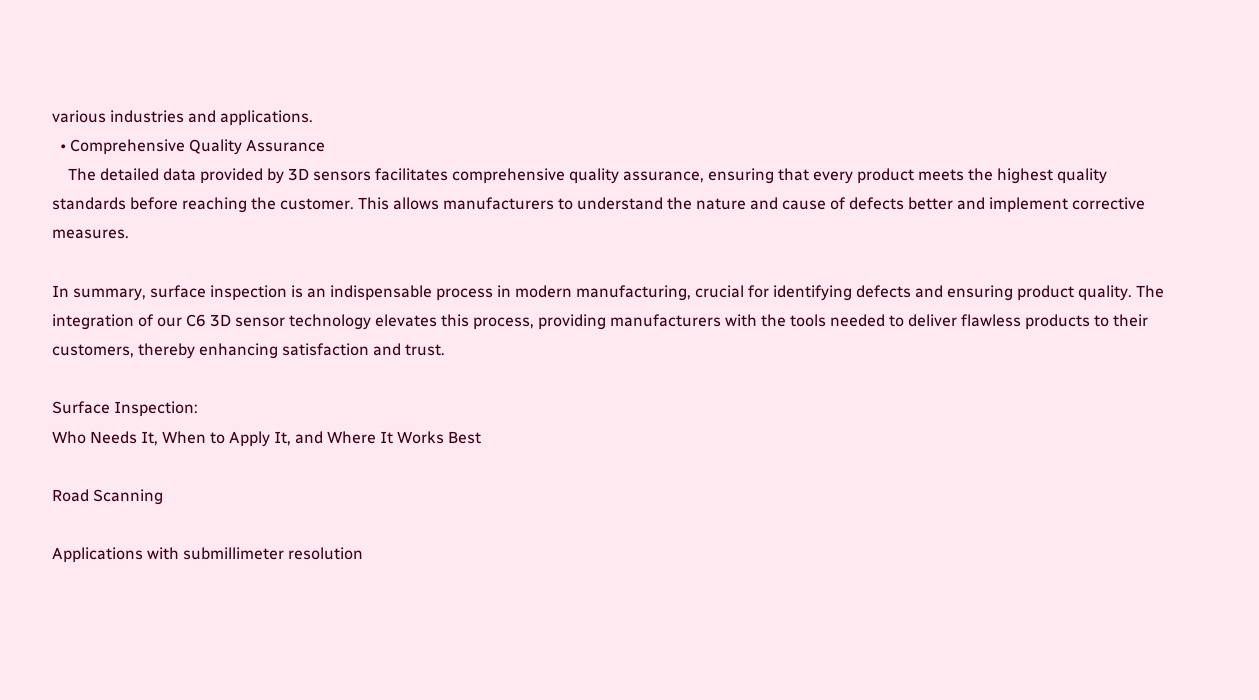various industries and applications.
  • Comprehensive Quality Assurance
    The detailed data provided by 3D sensors facilitates comprehensive quality assurance, ensuring that every product meets the highest quality standards before reaching the customer. This allows manufacturers to understand the nature and cause of defects better and implement corrective measures.

In summary, surface inspection is an indispensable process in modern manufacturing, crucial for identifying defects and ensuring product quality. The integration of our C6 3D sensor technology elevates this process, providing manufacturers with the tools needed to deliver flawless products to their customers, thereby enhancing satisfaction and trust.

Surface Inspection:
Who Needs It, When to Apply It, and Where It Works Best

Road Scanning

Applications with submillimeter resolution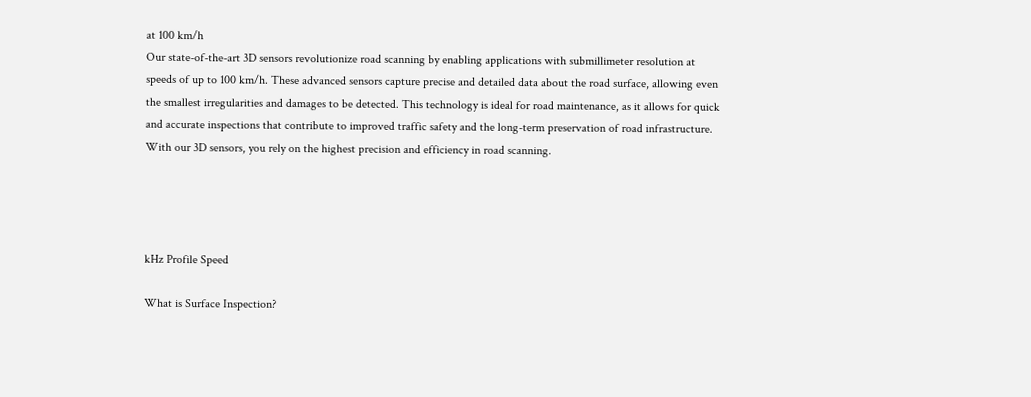at 100 km/h
Our state-of-the-art 3D sensors revolutionize road scanning by enabling applications with submillimeter resolution at speeds of up to 100 km/h. These advanced sensors capture precise and detailed data about the road surface, allowing even the smallest irregularities and damages to be detected. This technology is ideal for road maintenance, as it allows for quick and accurate inspections that contribute to improved traffic safety and the long-term preservation of road infrastructure. With our 3D sensors, you rely on the highest precision and efficiency in road scanning.




kHz Profile Speed

What is Surface Inspection?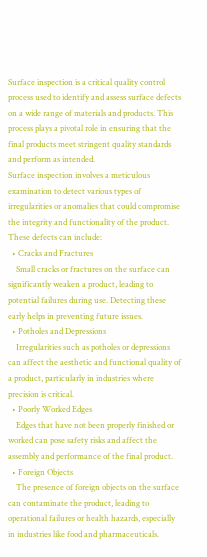Surface inspection is a critical quality control process used to identify and assess surface defects on a wide range of materials and products. This process plays a pivotal role in ensuring that the final products meet stringent quality standards and perform as intended.
Surface inspection involves a meticulous examination to detect various types of irregularities or anomalies that could compromise the integrity and functionality of the product. These defects can include:
  • Cracks and Fractures
    Small cracks or fractures on the surface can significantly weaken a product, leading to potential failures during use. Detecting these early helps in preventing future issues.
  • Potholes and Depressions
    Irregularities such as potholes or depressions can affect the aesthetic and functional quality of a product, particularly in industries where precision is critical.
  • Poorly Worked Edges
    Edges that have not been properly finished or worked can pose safety risks and affect the assembly and performance of the final product.
  • Foreign Objects
    The presence of foreign objects on the surface can contaminate the product, leading to operational failures or health hazards, especially in industries like food and pharmaceuticals.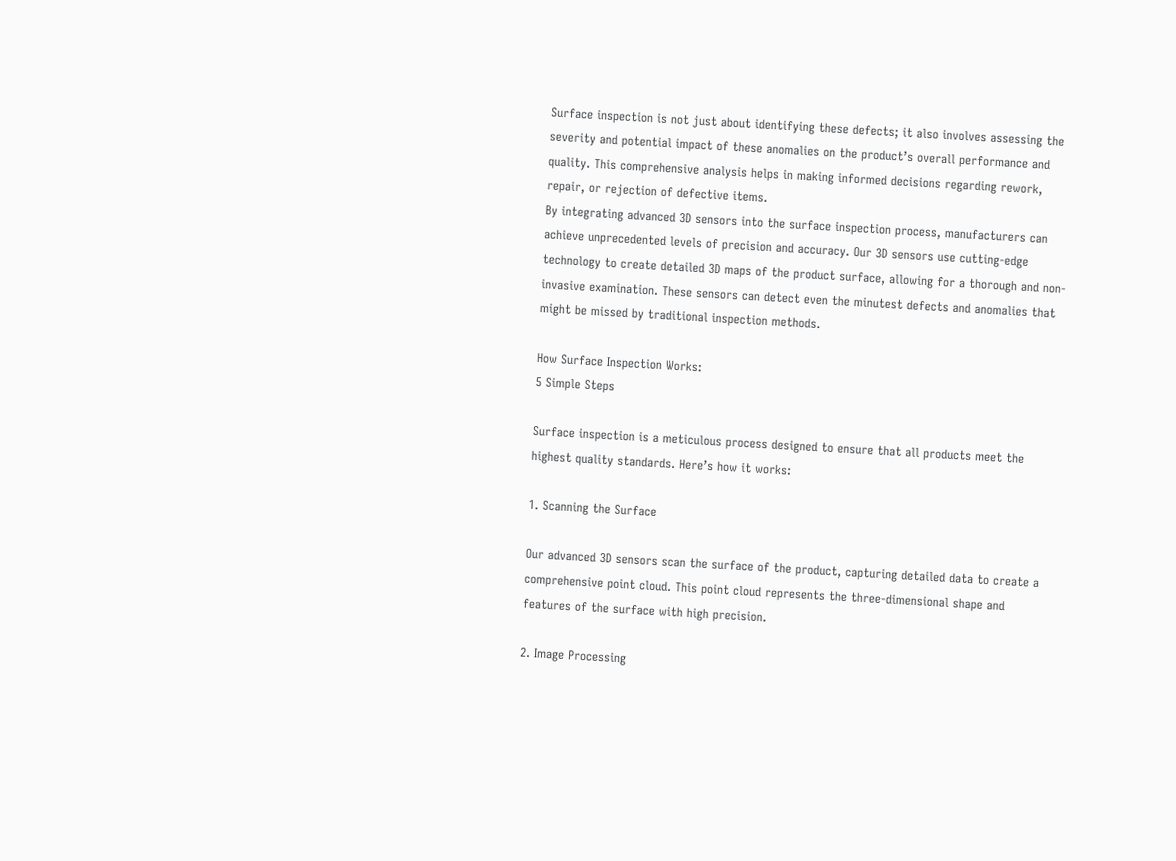Surface inspection is not just about identifying these defects; it also involves assessing the severity and potential impact of these anomalies on the product’s overall performance and quality. This comprehensive analysis helps in making informed decisions regarding rework, repair, or rejection of defective items.
By integrating advanced 3D sensors into the surface inspection process, manufacturers can achieve unprecedented levels of precision and accuracy. Our 3D sensors use cutting-edge technology to create detailed 3D maps of the product surface, allowing for a thorough and non-invasive examination. These sensors can detect even the minutest defects and anomalies that might be missed by traditional inspection methods.

How Surface Inspection Works:
5 Simple Steps

Surface inspection is a meticulous process designed to ensure that all products meet the highest quality standards. Here’s how it works:

1. Scanning the Surface

Our advanced 3D sensors scan the surface of the product, capturing detailed data to create a comprehensive point cloud. This point cloud represents the three-dimensional shape and features of the surface with high precision.

2. Image Processing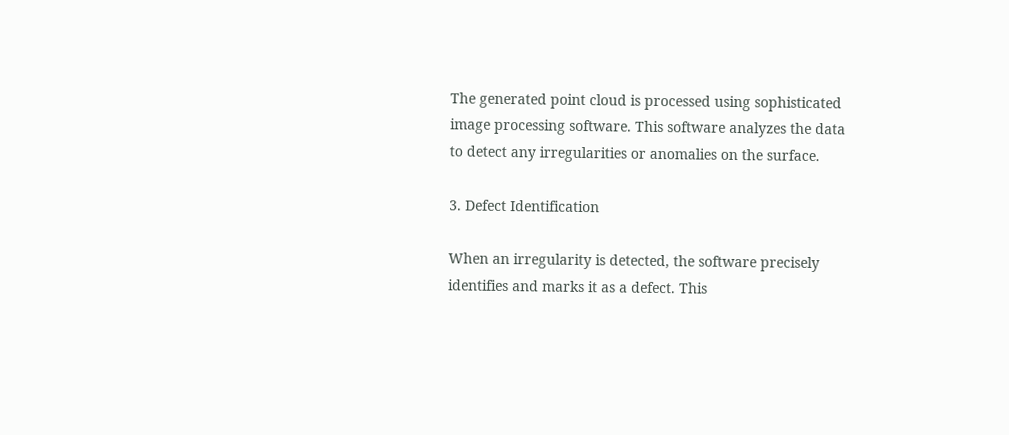The generated point cloud is processed using sophisticated image processing software. This software analyzes the data to detect any irregularities or anomalies on the surface.

3. Defect Identification

When an irregularity is detected, the software precisely identifies and marks it as a defect. This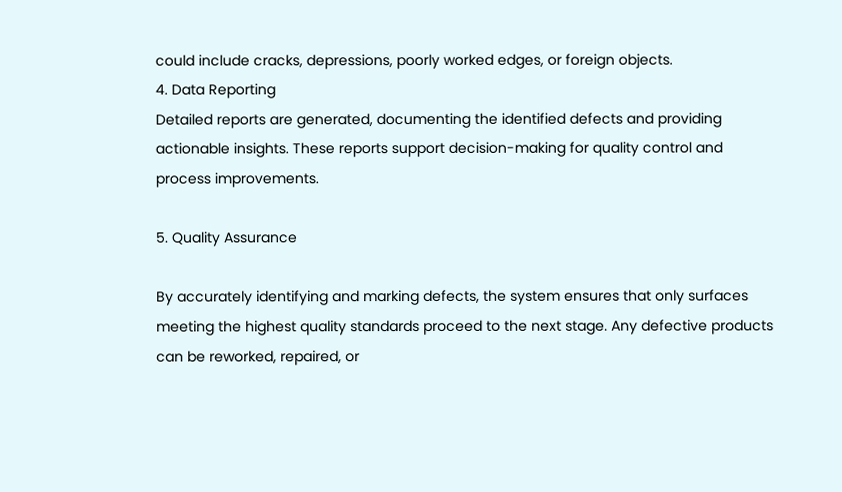could include cracks, depressions, poorly worked edges, or foreign objects.
4. Data Reporting
Detailed reports are generated, documenting the identified defects and providing actionable insights. These reports support decision-making for quality control and process improvements.

5. Quality Assurance

By accurately identifying and marking defects, the system ensures that only surfaces meeting the highest quality standards proceed to the next stage. Any defective products can be reworked, repaired, or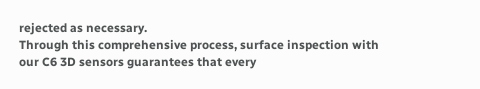rejected as necessary.
Through this comprehensive process, surface inspection with our C6 3D sensors guarantees that every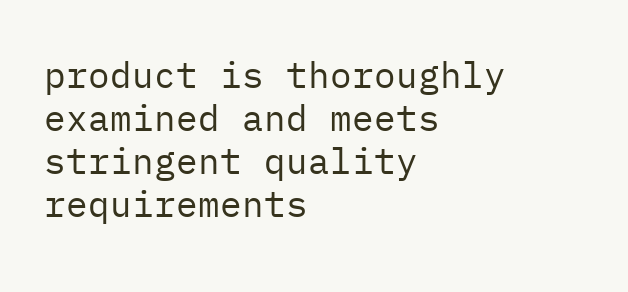product is thoroughly examined and meets stringent quality requirements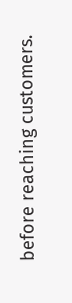before reaching customers.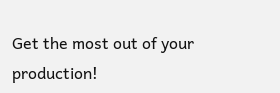Get the most out of your production!